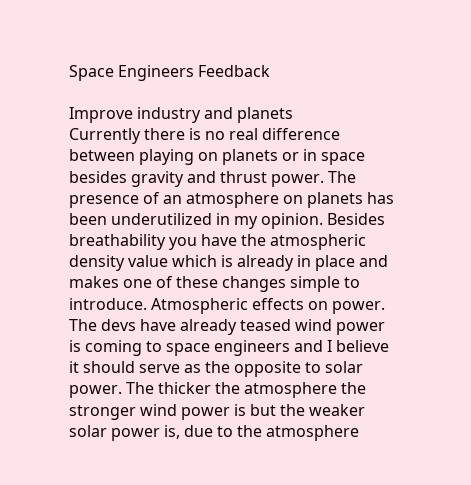Space Engineers Feedback

Improve industry and planets
Currently there is no real difference between playing on planets or in space besides gravity and thrust power. The presence of an atmosphere on planets has been underutilized in my opinion. Besides breathability you have the atmospheric density value which is already in place and makes one of these changes simple to introduce. Atmospheric effects on power. The devs have already teased wind power is coming to space engineers and I believe it should serve as the opposite to solar power. The thicker the atmosphere the stronger wind power is but the weaker solar power is, due to the atmosphere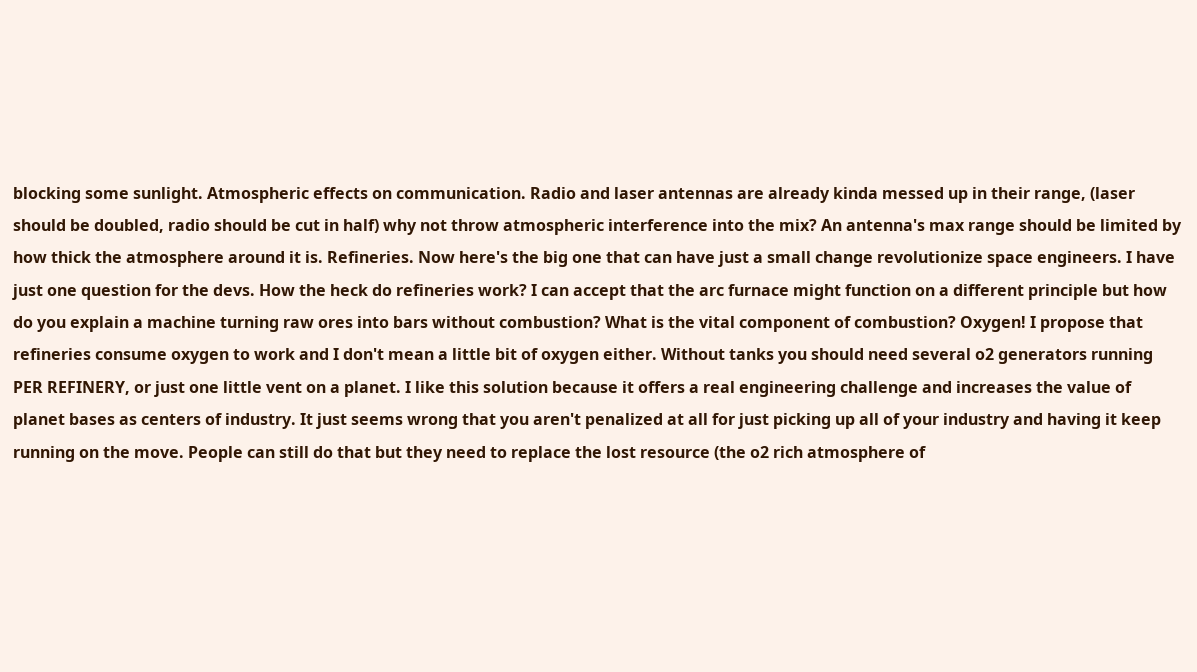blocking some sunlight. Atmospheric effects on communication. Radio and laser antennas are already kinda messed up in their range, (laser should be doubled, radio should be cut in half) why not throw atmospheric interference into the mix? An antenna's max range should be limited by how thick the atmosphere around it is. Refineries. Now here's the big one that can have just a small change revolutionize space engineers. I have just one question for the devs. How the heck do refineries work? I can accept that the arc furnace might function on a different principle but how do you explain a machine turning raw ores into bars without combustion? What is the vital component of combustion? Oxygen! I propose that refineries consume oxygen to work and I don't mean a little bit of oxygen either. Without tanks you should need several o2 generators running PER REFINERY, or just one little vent on a planet. I like this solution because it offers a real engineering challenge and increases the value of planet bases as centers of industry. It just seems wrong that you aren't penalized at all for just picking up all of your industry and having it keep running on the move. People can still do that but they need to replace the lost resource (the o2 rich atmosphere of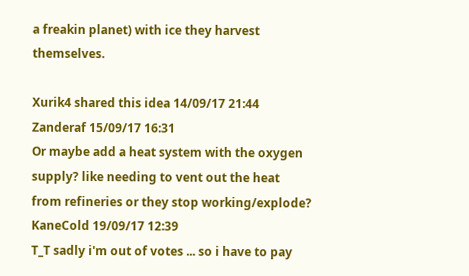a freakin planet) with ice they harvest themselves.

Xurik4 shared this idea 14/09/17 21:44
Zanderaf 15/09/17 16:31
Or maybe add a heat system with the oxygen supply? like needing to vent out the heat from refineries or they stop working/explode?
KaneCold 19/09/17 12:39
T_T sadly i'm out of votes ... so i have to pay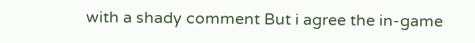with a shady comment But i agree the in-game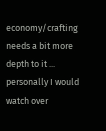economy/crafting needs a bit more depth to it ... personally I would watch over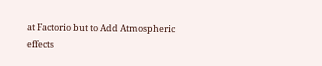at Factorio but to Add Atmospheric effects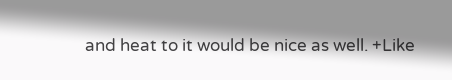and heat to it would be nice as well. +Like